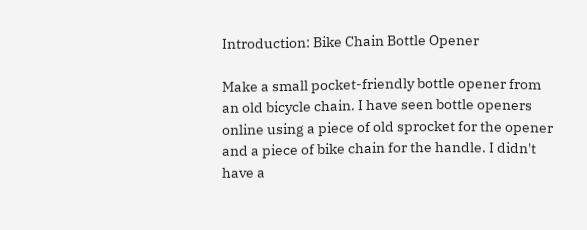Introduction: Bike Chain Bottle Opener

Make a small pocket-friendly bottle opener from an old bicycle chain. I have seen bottle openers online using a piece of old sprocket for the opener and a piece of bike chain for the handle. I didn't have a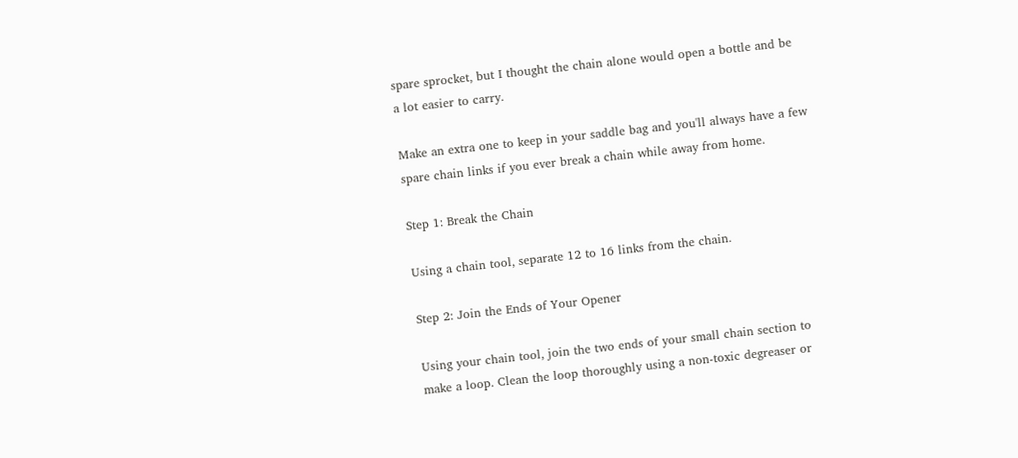spare sprocket, but I thought the chain alone would open a bottle and be a lot easier to carry.

Make an extra one to keep in your saddle bag and you'll always have a few spare chain links if you ever break a chain while away from home.

Step 1: Break the Chain

Using a chain tool, separate 12 to 16 links from the chain.

Step 2: Join the Ends of Your Opener

Using your chain tool, join the two ends of your small chain section to make a loop. Clean the loop thoroughly using a non-toxic degreaser or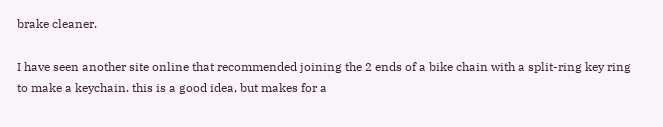brake cleaner.

I have seen another site online that recommended joining the 2 ends of a bike chain with a split-ring key ring to make a keychain. this is a good idea, but makes for a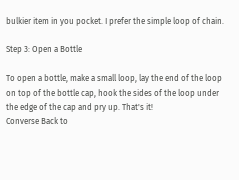bulkier item in you pocket. I prefer the simple loop of chain.

Step 3: Open a Bottle

To open a bottle, make a small loop, lay the end of the loop on top of the bottle cap, hook the sides of the loop under the edge of the cap and pry up. That's it!
Converse Back to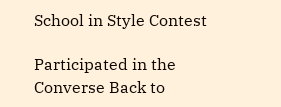School in Style Contest

Participated in the
Converse Back to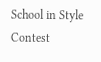School in Style Contest